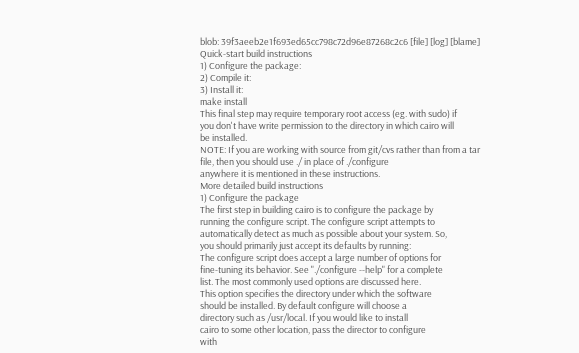blob: 39f3aeeb2e1f693ed65cc798c72d96e87268c2c6 [file] [log] [blame]
Quick-start build instructions
1) Configure the package:
2) Compile it:
3) Install it:
make install
This final step may require temporary root access (eg. with sudo) if
you don't have write permission to the directory in which cairo will
be installed.
NOTE: If you are working with source from git/cvs rather than from a tar
file, then you should use ./ in place of ./configure
anywhere it is mentioned in these instructions.
More detailed build instructions
1) Configure the package
The first step in building cairo is to configure the package by
running the configure script. The configure script attempts to
automatically detect as much as possible about your system. So,
you should primarily just accept its defaults by running:
The configure script does accept a large number of options for
fine-tuning its behavior. See "./configure --help" for a complete
list. The most commonly used options are discussed here.
This option specifies the directory under which the software
should be installed. By default configure will choose a
directory such as /usr/local. If you would like to install
cairo to some other location, pass the director to configure
with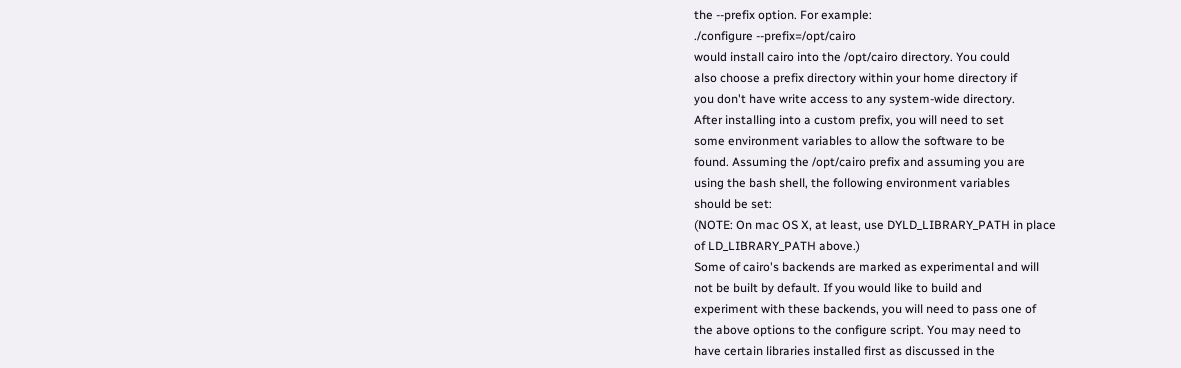the --prefix option. For example:
./configure --prefix=/opt/cairo
would install cairo into the /opt/cairo directory. You could
also choose a prefix directory within your home directory if
you don't have write access to any system-wide directory.
After installing into a custom prefix, you will need to set
some environment variables to allow the software to be
found. Assuming the /opt/cairo prefix and assuming you are
using the bash shell, the following environment variables
should be set:
(NOTE: On mac OS X, at least, use DYLD_LIBRARY_PATH in place
of LD_LIBRARY_PATH above.)
Some of cairo's backends are marked as experimental and will
not be built by default. If you would like to build and
experiment with these backends, you will need to pass one of
the above options to the configure script. You may need to
have certain libraries installed first as discussed in the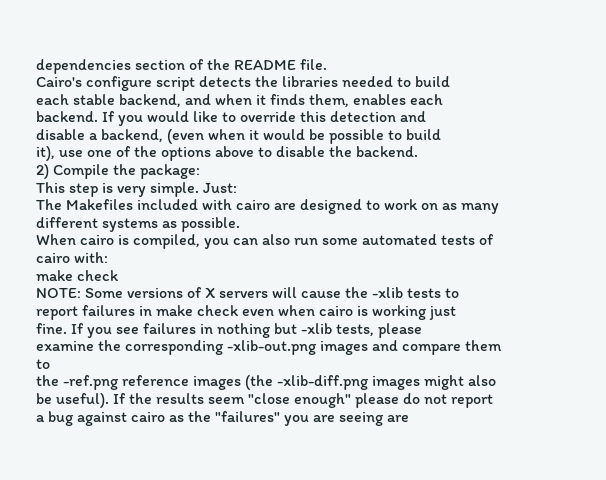dependencies section of the README file.
Cairo's configure script detects the libraries needed to build
each stable backend, and when it finds them, enables each
backend. If you would like to override this detection and
disable a backend, (even when it would be possible to build
it), use one of the options above to disable the backend.
2) Compile the package:
This step is very simple. Just:
The Makefiles included with cairo are designed to work on as many
different systems as possible.
When cairo is compiled, you can also run some automated tests of
cairo with:
make check
NOTE: Some versions of X servers will cause the -xlib tests to
report failures in make check even when cairo is working just
fine. If you see failures in nothing but -xlib tests, please
examine the corresponding -xlib-out.png images and compare them to
the -ref.png reference images (the -xlib-diff.png images might also
be useful). If the results seem "close enough" please do not report
a bug against cairo as the "failures" you are seeing are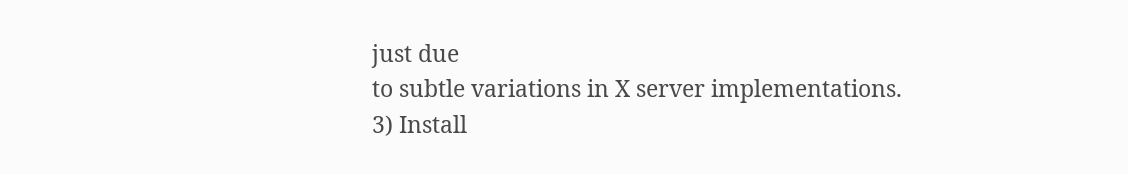just due
to subtle variations in X server implementations.
3) Install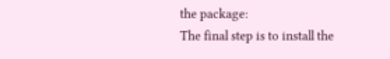the package:
The final step is to install the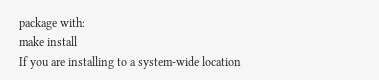package with:
make install
If you are installing to a system-wide location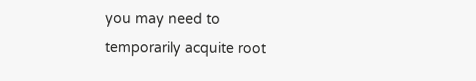you may need to
temporarily acquite root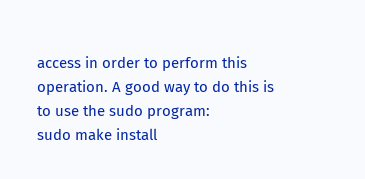access in order to perform this
operation. A good way to do this is to use the sudo program:
sudo make install